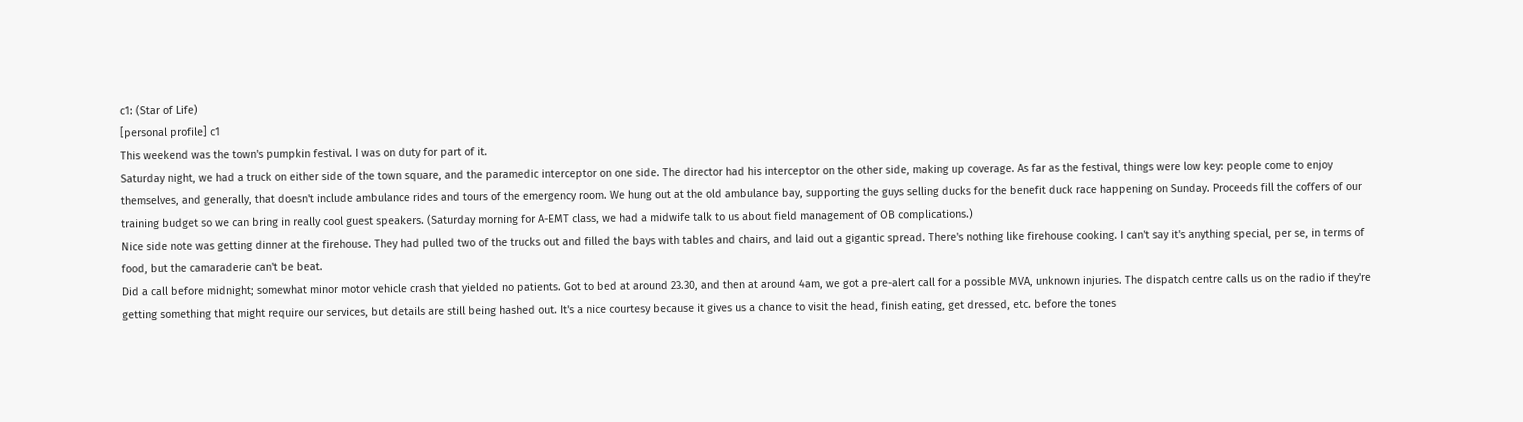c1: (Star of Life)
[personal profile] c1
This weekend was the town's pumpkin festival. I was on duty for part of it.
Saturday night, we had a truck on either side of the town square, and the paramedic interceptor on one side. The director had his interceptor on the other side, making up coverage. As far as the festival, things were low key: people come to enjoy themselves, and generally, that doesn't include ambulance rides and tours of the emergency room. We hung out at the old ambulance bay, supporting the guys selling ducks for the benefit duck race happening on Sunday. Proceeds fill the coffers of our training budget so we can bring in really cool guest speakers. (Saturday morning for A-EMT class, we had a midwife talk to us about field management of OB complications.)
Nice side note was getting dinner at the firehouse. They had pulled two of the trucks out and filled the bays with tables and chairs, and laid out a gigantic spread. There's nothing like firehouse cooking. I can't say it's anything special, per se, in terms of food, but the camaraderie can't be beat.
Did a call before midnight; somewhat minor motor vehicle crash that yielded no patients. Got to bed at around 23.30, and then at around 4am, we got a pre-alert call for a possible MVA, unknown injuries. The dispatch centre calls us on the radio if they're getting something that might require our services, but details are still being hashed out. It's a nice courtesy because it gives us a chance to visit the head, finish eating, get dressed, etc. before the tones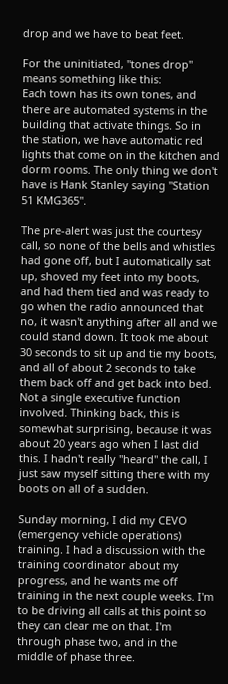drop and we have to beat feet.

For the uninitiated, "tones drop" means something like this:
Each town has its own tones, and there are automated systems in the building that activate things. So in the station, we have automatic red lights that come on in the kitchen and dorm rooms. The only thing we don't have is Hank Stanley saying "Station 51 KMG365".

The pre-alert was just the courtesy call, so none of the bells and whistles had gone off, but I automatically sat up, shoved my feet into my boots, and had them tied and was ready to go when the radio announced that no, it wasn't anything after all and we could stand down. It took me about 30 seconds to sit up and tie my boots, and all of about 2 seconds to take them back off and get back into bed. Not a single executive function involved. Thinking back, this is somewhat surprising, because it was about 20 years ago when I last did this. I hadn't really "heard" the call, I just saw myself sitting there with my boots on all of a sudden.

Sunday morning, I did my CEVO (emergency vehicle operations) training. I had a discussion with the training coordinator about my progress, and he wants me off training in the next couple weeks. I'm to be driving all calls at this point so they can clear me on that. I'm through phase two, and in the middle of phase three.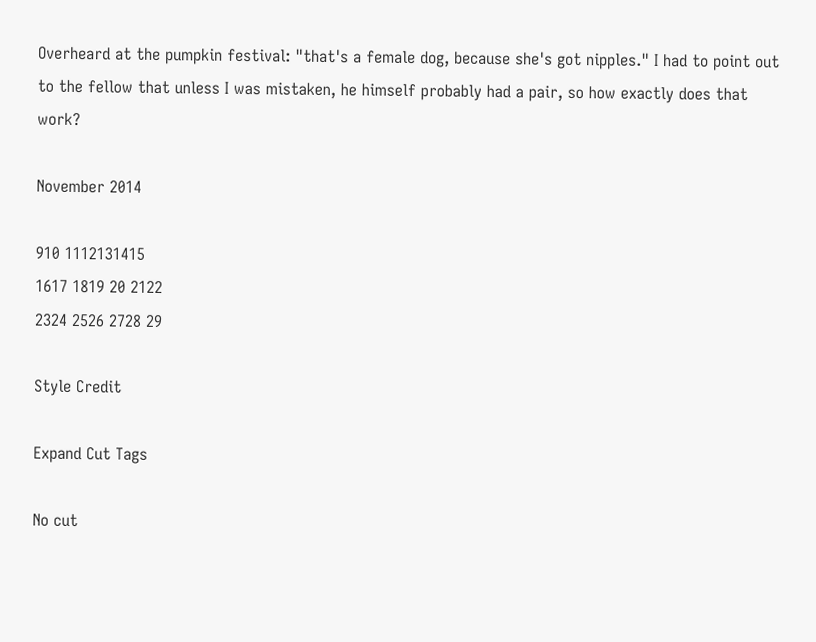Overheard at the pumpkin festival: "that's a female dog, because she's got nipples." I had to point out to the fellow that unless I was mistaken, he himself probably had a pair, so how exactly does that work?

November 2014

910 1112131415
1617 1819 20 2122
2324 2526 2728 29

Style Credit

Expand Cut Tags

No cut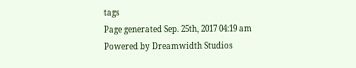tags
Page generated Sep. 25th, 2017 04:19 am
Powered by Dreamwidth Studios